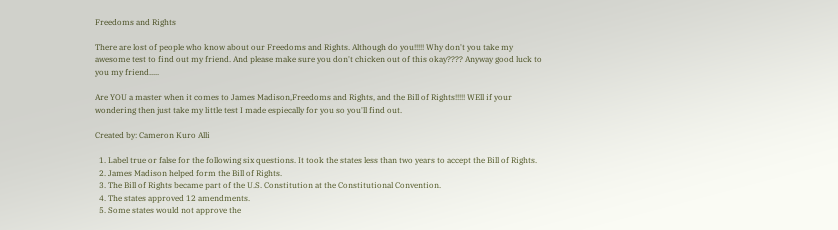Freedoms and Rights

There are lost of people who know about our Freedoms and Rights. Although do you!!!!! Why don't you take my awesome test to find out my friend. And please make sure you don't chicken out of this okay???? Anyway good luck to you my friend.....

Are YOU a master when it comes to James Madison,Freedoms and Rights, and the Bill of Rights!!!!! WEll if your wondering then just take my little test I made espiecally for you so you'll find out.

Created by: Cameron Kuro Alli

  1. Label true or false for the following six questions. It took the states less than two years to accept the Bill of Rights.
  2. James Madison helped form the Bill of Rights.
  3. The Bill of Rights became part of the U.S. Constitution at the Constitutional Convention.
  4. The states approved 12 amendments.
  5. Some states would not approve the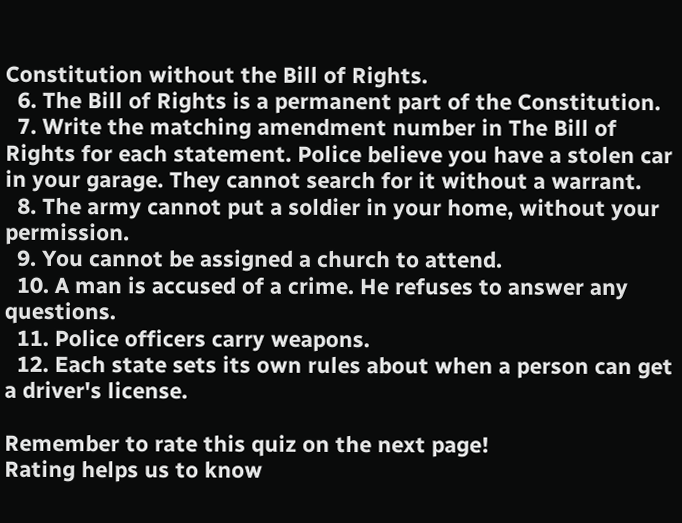Constitution without the Bill of Rights.
  6. The Bill of Rights is a permanent part of the Constitution.
  7. Write the matching amendment number in The Bill of Rights for each statement. Police believe you have a stolen car in your garage. They cannot search for it without a warrant.
  8. The army cannot put a soldier in your home, without your permission.
  9. You cannot be assigned a church to attend.
  10. A man is accused of a crime. He refuses to answer any questions.
  11. Police officers carry weapons.
  12. Each state sets its own rules about when a person can get a driver's license.

Remember to rate this quiz on the next page!
Rating helps us to know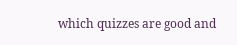which quizzes are good and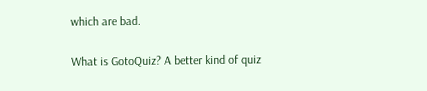which are bad.

What is GotoQuiz? A better kind of quiz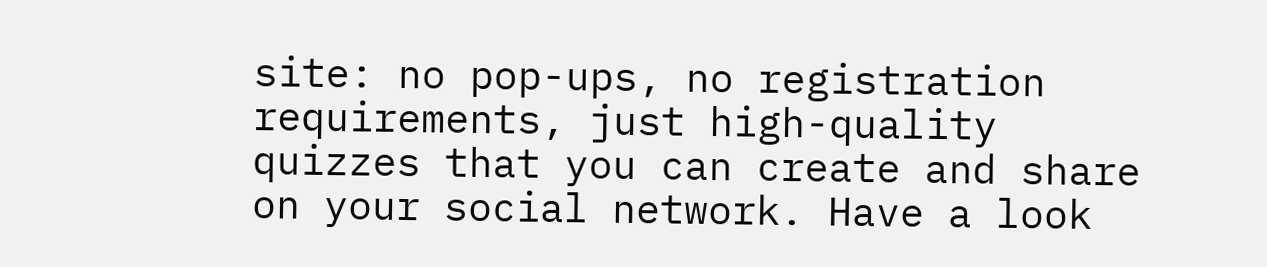site: no pop-ups, no registration requirements, just high-quality quizzes that you can create and share on your social network. Have a look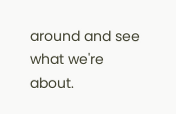around and see what we're about.